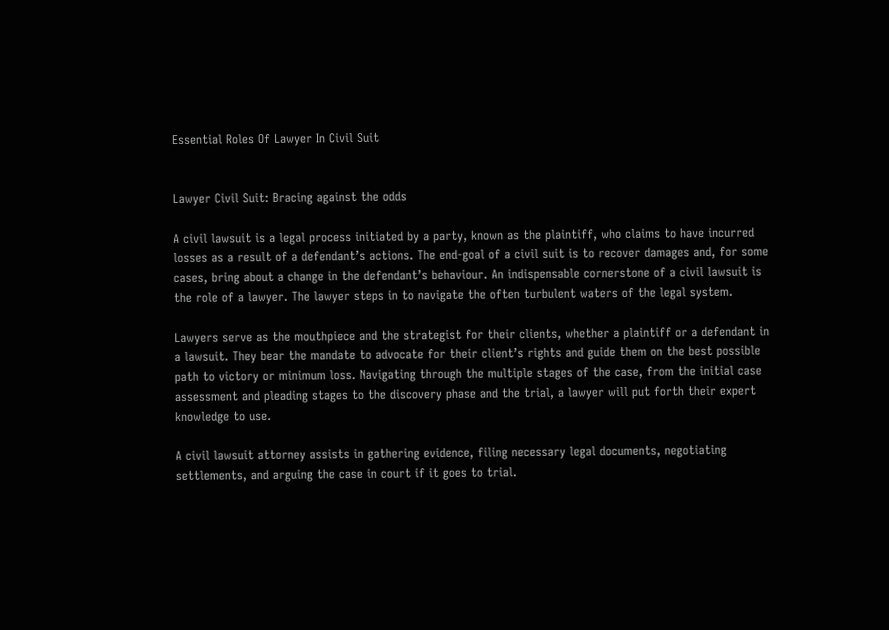Essential Roles Of Lawyer In Civil Suit


Lawyer Civil Suit: Bracing against the odds

A civil lawsuit is a legal process initiated by a party, known as the plaintiff, who claims to have incurred losses as a result of a defendant’s actions. The end-goal of a civil suit is to recover damages and, for some cases, bring about a change in the defendant’s behaviour. An indispensable cornerstone of a civil lawsuit is the role of a lawyer. The lawyer steps in to navigate the often turbulent waters of the legal system.

Lawyers serve as the mouthpiece and the strategist for their clients, whether a plaintiff or a defendant in a lawsuit. They bear the mandate to advocate for their client’s rights and guide them on the best possible path to victory or minimum loss. Navigating through the multiple stages of the case, from the initial case assessment and pleading stages to the discovery phase and the trial, a lawyer will put forth their expert knowledge to use.

A civil lawsuit attorney assists in gathering evidence, filing necessary legal documents, negotiating settlements, and arguing the case in court if it goes to trial.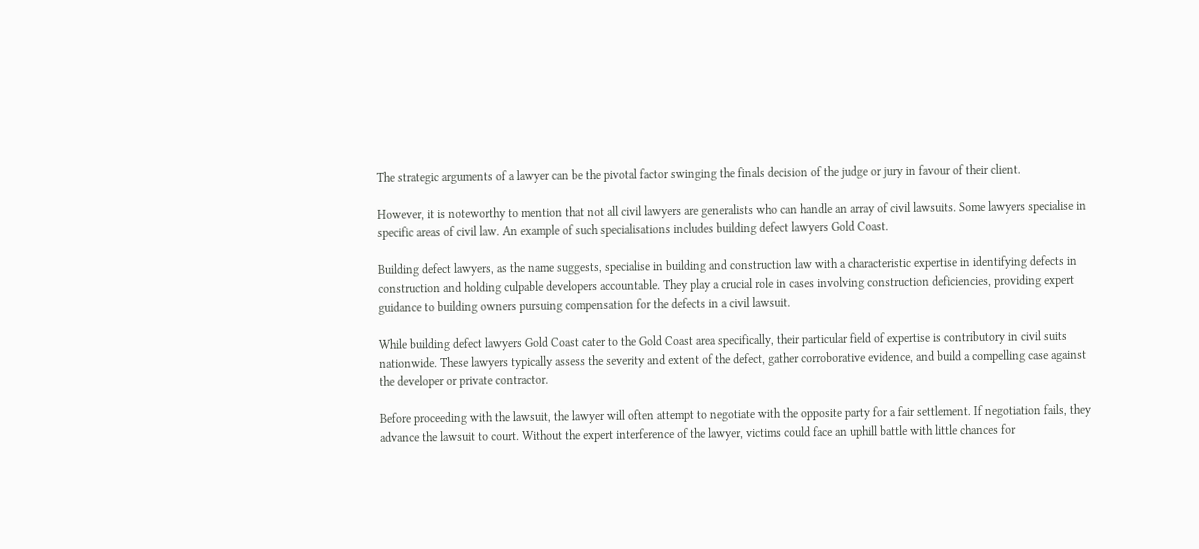The strategic arguments of a lawyer can be the pivotal factor swinging the finals decision of the judge or jury in favour of their client.

However, it is noteworthy to mention that not all civil lawyers are generalists who can handle an array of civil lawsuits. Some lawyers specialise in specific areas of civil law. An example of such specialisations includes building defect lawyers Gold Coast.

Building defect lawyers, as the name suggests, specialise in building and construction law with a characteristic expertise in identifying defects in construction and holding culpable developers accountable. They play a crucial role in cases involving construction deficiencies, providing expert guidance to building owners pursuing compensation for the defects in a civil lawsuit.

While building defect lawyers Gold Coast cater to the Gold Coast area specifically, their particular field of expertise is contributory in civil suits nationwide. These lawyers typically assess the severity and extent of the defect, gather corroborative evidence, and build a compelling case against the developer or private contractor.

Before proceeding with the lawsuit, the lawyer will often attempt to negotiate with the opposite party for a fair settlement. If negotiation fails, they advance the lawsuit to court. Without the expert interference of the lawyer, victims could face an uphill battle with little chances for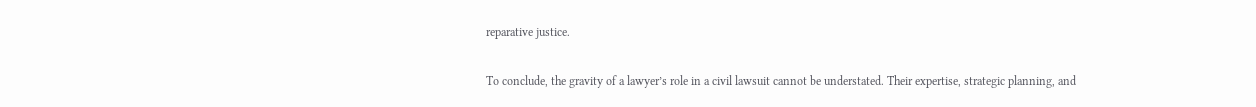reparative justice.

To conclude, the gravity of a lawyer’s role in a civil lawsuit cannot be understated. Their expertise, strategic planning, and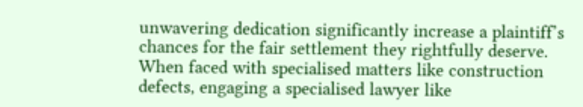unwavering dedication significantly increase a plaintiff’s chances for the fair settlement they rightfully deserve. When faced with specialised matters like construction defects, engaging a specialised lawyer like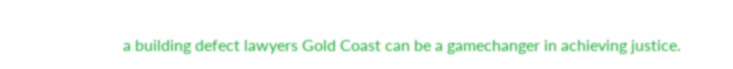a building defect lawyers Gold Coast can be a gamechanger in achieving justice.